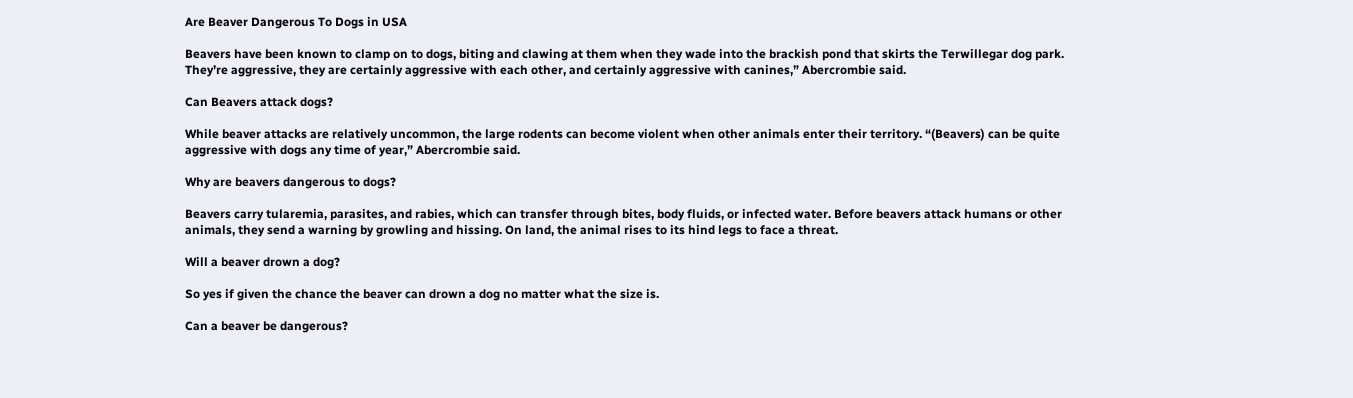Are Beaver Dangerous To Dogs in USA

Beavers have been known to clamp on to dogs, biting and clawing at them when they wade into the brackish pond that skirts the Terwillegar dog park. They’re aggressive, they are certainly aggressive with each other, and certainly aggressive with canines,” Abercrombie said.

Can Beavers attack dogs?

While beaver attacks are relatively uncommon, the large rodents can become violent when other animals enter their territory. “(Beavers) can be quite aggressive with dogs any time of year,” Abercrombie said.

Why are beavers dangerous to dogs?

Beavers carry tularemia, parasites, and rabies, which can transfer through bites, body fluids, or infected water. Before beavers attack humans or other animals, they send a warning by growling and hissing. On land, the animal rises to its hind legs to face a threat.

Will a beaver drown a dog?

So yes if given the chance the beaver can drown a dog no matter what the size is.

Can a beaver be dangerous?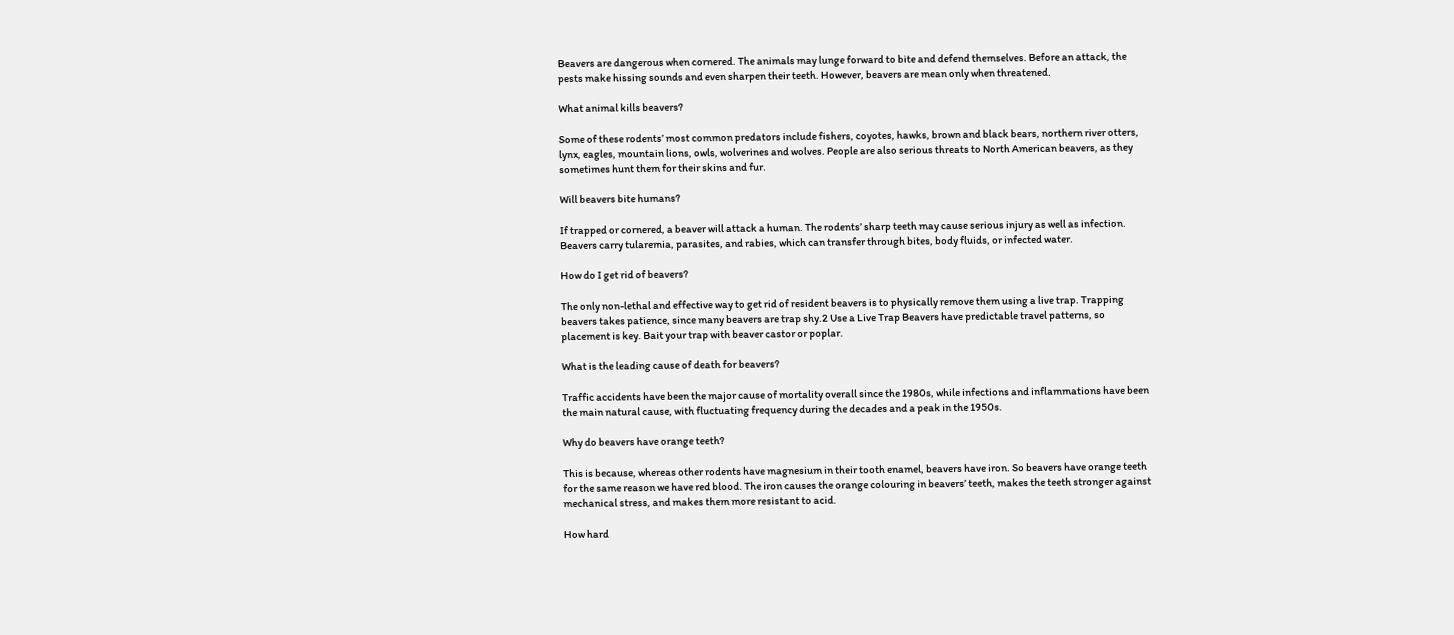Beavers are dangerous when cornered. The animals may lunge forward to bite and defend themselves. Before an attack, the pests make hissing sounds and even sharpen their teeth. However, beavers are mean only when threatened.

What animal kills beavers?

Some of these rodents’ most common predators include fishers, coyotes, hawks, brown and black bears, northern river otters, lynx, eagles, mountain lions, owls, wolverines and wolves. People are also serious threats to North American beavers, as they sometimes hunt them for their skins and fur.

Will beavers bite humans?

If trapped or cornered, a beaver will attack a human. The rodents’ sharp teeth may cause serious injury as well as infection. Beavers carry tularemia, parasites, and rabies, which can transfer through bites, body fluids, or infected water.

How do I get rid of beavers?

The only non-lethal and effective way to get rid of resident beavers is to physically remove them using a live trap. Trapping beavers takes patience, since many beavers are trap shy.2 Use a Live Trap Beavers have predictable travel patterns, so placement is key. Bait your trap with beaver castor or poplar.

What is the leading cause of death for beavers?

Traffic accidents have been the major cause of mortality overall since the 1980s, while infections and inflammations have been the main natural cause, with fluctuating frequency during the decades and a peak in the 1950s.

Why do beavers have orange teeth?

This is because, whereas other rodents have magnesium in their tooth enamel, beavers have iron. So beavers have orange teeth for the same reason we have red blood. The iron causes the orange colouring in beavers’ teeth, makes the teeth stronger against mechanical stress, and makes them more resistant to acid.

How hard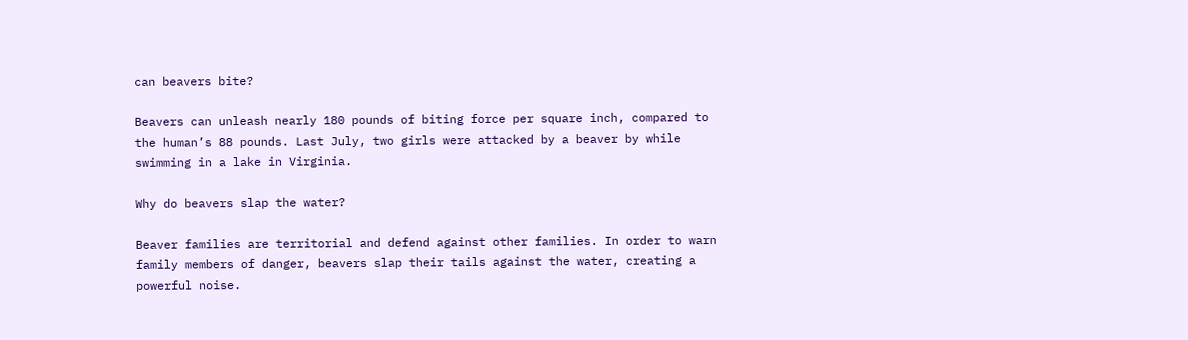can beavers bite?

Beavers can unleash nearly 180 pounds of biting force per square inch, compared to the human’s 88 pounds. Last July, two girls were attacked by a beaver by while swimming in a lake in Virginia.

Why do beavers slap the water?

Beaver families are territorial and defend against other families. In order to warn family members of danger, beavers slap their tails against the water, creating a powerful noise.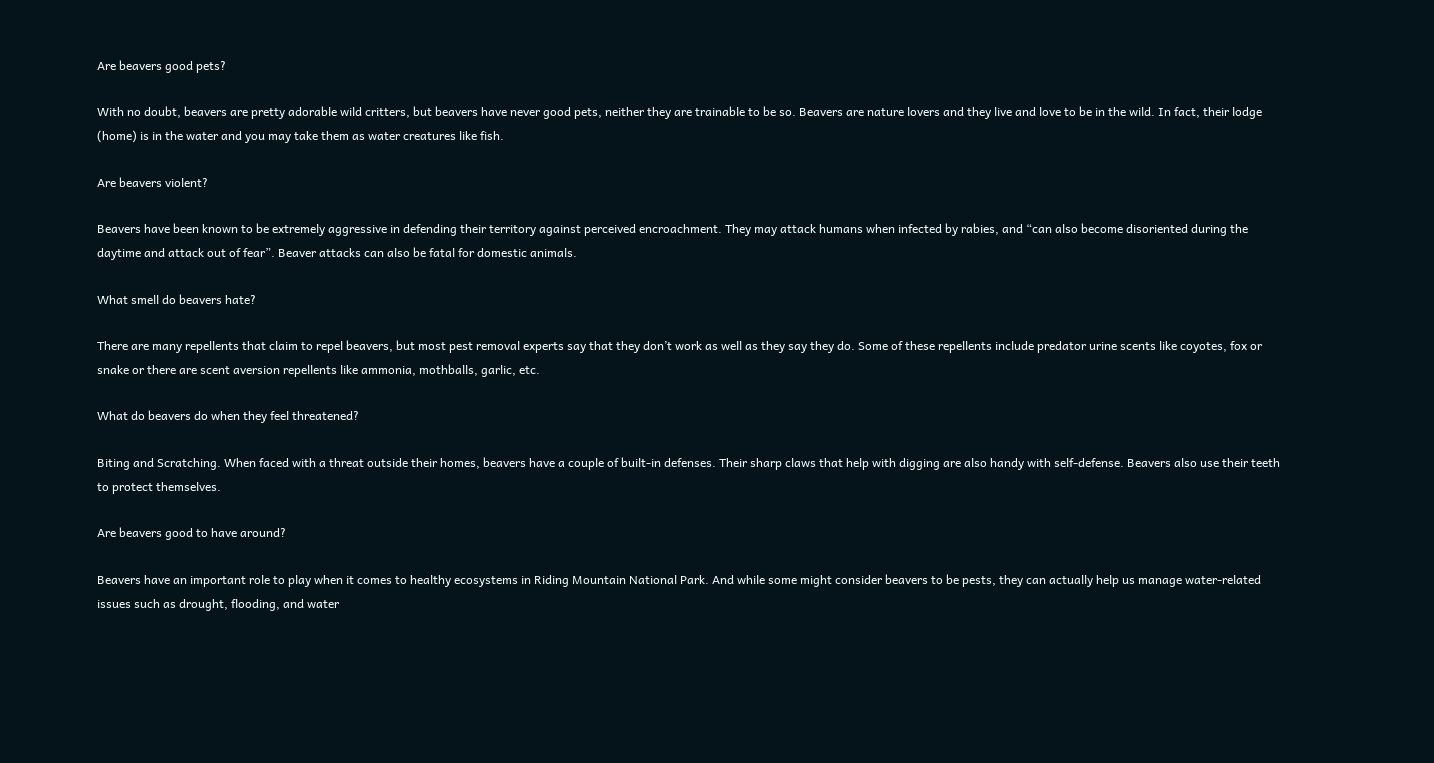Are beavers good pets?

With no doubt, beavers are pretty adorable wild critters, but beavers have never good pets, neither they are trainable to be so. Beavers are nature lovers and they live and love to be in the wild. In fact, their lodge (home) is in the water and you may take them as water creatures like fish.

Are beavers violent?

Beavers have been known to be extremely aggressive in defending their territory against perceived encroachment. They may attack humans when infected by rabies, and “can also become disoriented during the daytime and attack out of fear”. Beaver attacks can also be fatal for domestic animals.

What smell do beavers hate?

There are many repellents that claim to repel beavers, but most pest removal experts say that they don’t work as well as they say they do. Some of these repellents include predator urine scents like coyotes, fox or snake or there are scent aversion repellents like ammonia, mothballs, garlic, etc.

What do beavers do when they feel threatened?

Biting and Scratching. When faced with a threat outside their homes, beavers have a couple of built-in defenses. Their sharp claws that help with digging are also handy with self-defense. Beavers also use their teeth to protect themselves.

Are beavers good to have around?

Beavers have an important role to play when it comes to healthy ecosystems in Riding Mountain National Park. And while some might consider beavers to be pests, they can actually help us manage water-related issues such as drought, flooding, and water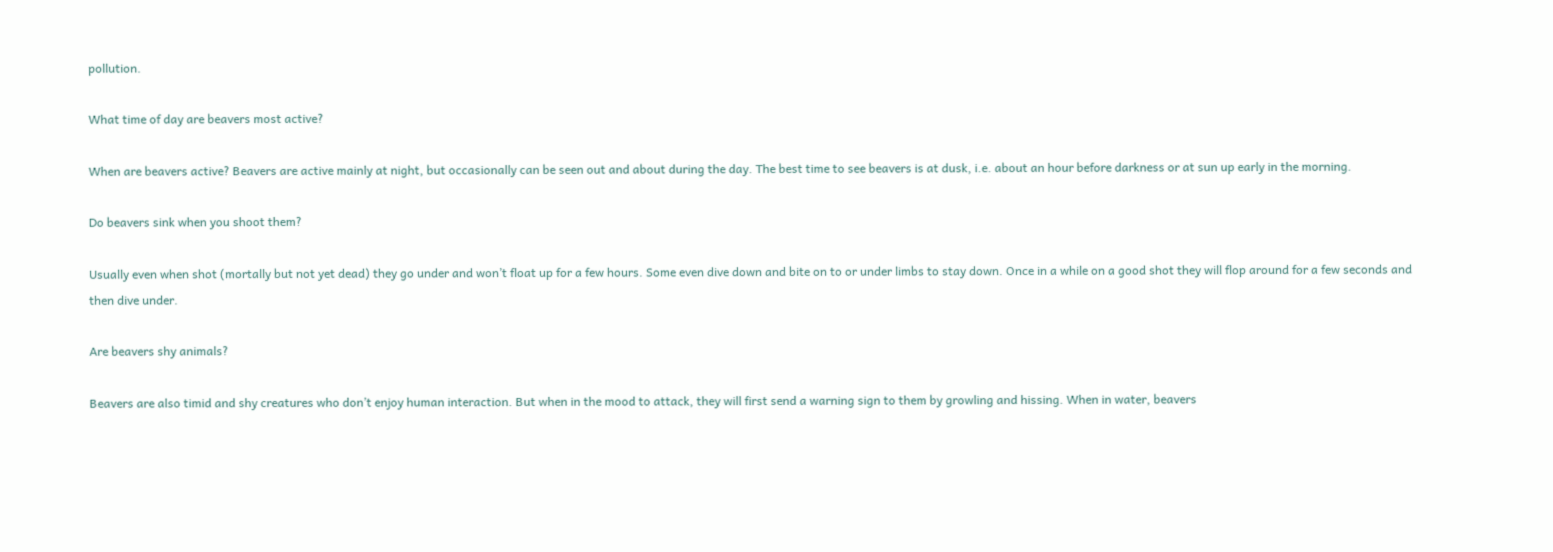pollution.

What time of day are beavers most active?

When are beavers active? Beavers are active mainly at night, but occasionally can be seen out and about during the day. The best time to see beavers is at dusk, i.e. about an hour before darkness or at sun up early in the morning.

Do beavers sink when you shoot them?

Usually even when shot (mortally but not yet dead) they go under and won’t float up for a few hours. Some even dive down and bite on to or under limbs to stay down. Once in a while on a good shot they will flop around for a few seconds and then dive under.

Are beavers shy animals?

Beavers are also timid and shy creatures who don’t enjoy human interaction. But when in the mood to attack, they will first send a warning sign to them by growling and hissing. When in water, beavers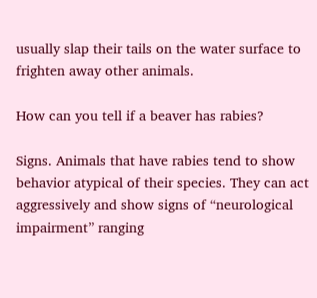usually slap their tails on the water surface to frighten away other animals.

How can you tell if a beaver has rabies?

Signs. Animals that have rabies tend to show behavior atypical of their species. They can act aggressively and show signs of “neurological impairment” ranging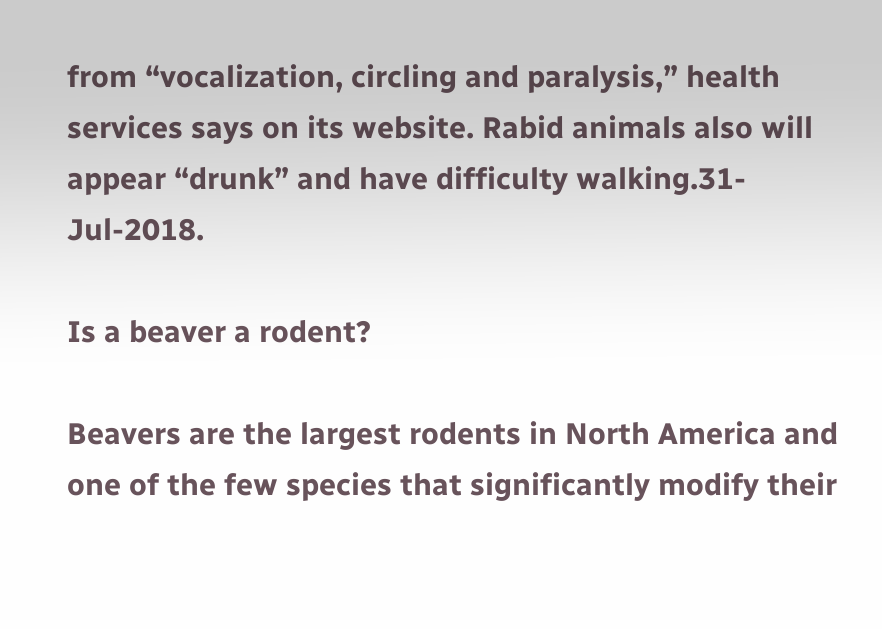from “vocalization, circling and paralysis,” health services says on its website. Rabid animals also will appear “drunk” and have difficulty walking.31-Jul-2018.

Is a beaver a rodent?

Beavers are the largest rodents in North America and one of the few species that significantly modify their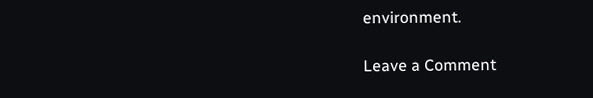environment.

Leave a Comment